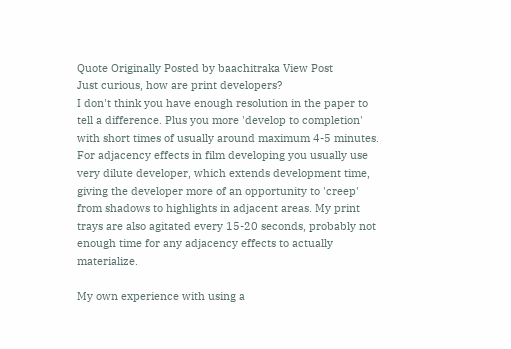Quote Originally Posted by baachitraka View Post
Just curious, how are print developers?
I don't think you have enough resolution in the paper to tell a difference. Plus you more 'develop to completion' with short times of usually around maximum 4-5 minutes. For adjacency effects in film developing you usually use very dilute developer, which extends development time, giving the developer more of an opportunity to 'creep' from shadows to highlights in adjacent areas. My print trays are also agitated every 15-20 seconds, probably not enough time for any adjacency effects to actually materialize.

My own experience with using a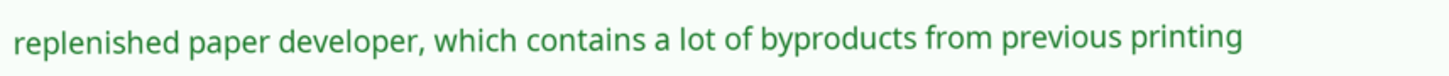replenished paper developer, which contains a lot of byproducts from previous printing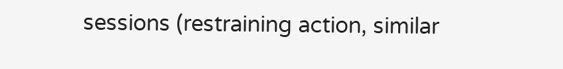sessions (restraining action, similar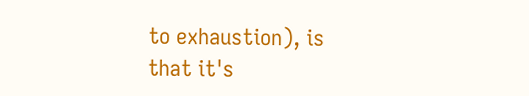to exhaustion), is that it's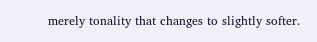merely tonality that changes to slightly softer.